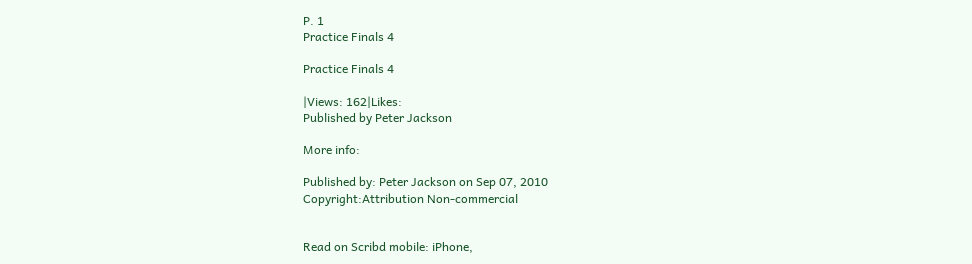P. 1
Practice Finals 4

Practice Finals 4

|Views: 162|Likes:
Published by Peter Jackson

More info:

Published by: Peter Jackson on Sep 07, 2010
Copyright:Attribution Non-commercial


Read on Scribd mobile: iPhone,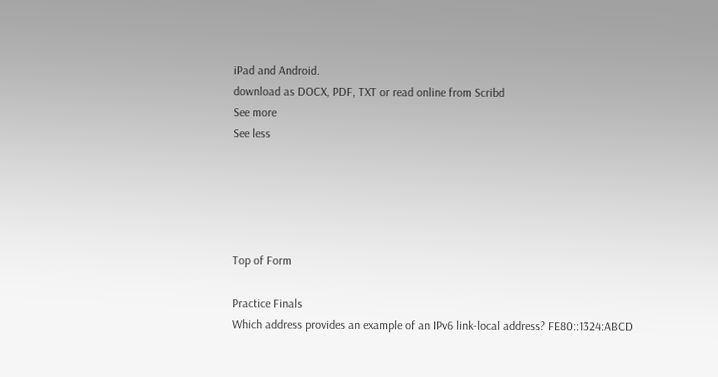iPad and Android.
download as DOCX, PDF, TXT or read online from Scribd
See more
See less





Top of Form

Practice Finals
Which address provides an example of an IPv6 link-local address? FE80::1324:ABCD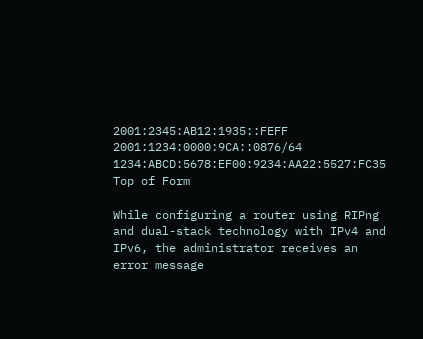2001:2345:AB12:1935::FEFF 2001:1234:0000:9CA::0876/64 1234:ABCD:5678:EF00:9234:AA22:5527:FC35
Top of Form

While configuring a router using RIPng and dual-stack technology with IPv4 and IPv6, the administrator receives an error message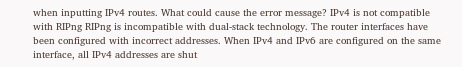when inputting IPv4 routes. What could cause the error message? IPv4 is not compatible with RIPng RIPng is incompatible with dual-stack technology. The router interfaces have been configured with incorrect addresses. When IPv4 and IPv6 are configured on the same interface, all IPv4 addresses are shut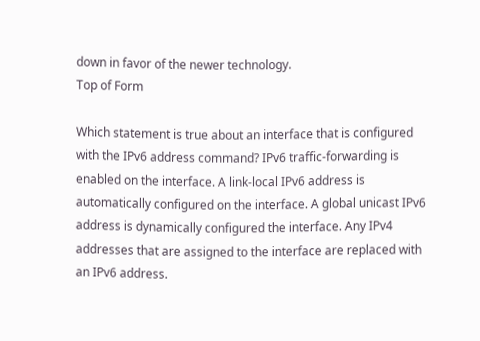down in favor of the newer technology.
Top of Form

Which statement is true about an interface that is configured with the IPv6 address command? IPv6 traffic-forwarding is enabled on the interface. A link-local IPv6 address is automatically configured on the interface. A global unicast IPv6 address is dynamically configured the interface. Any IPv4 addresses that are assigned to the interface are replaced with an IPv6 address.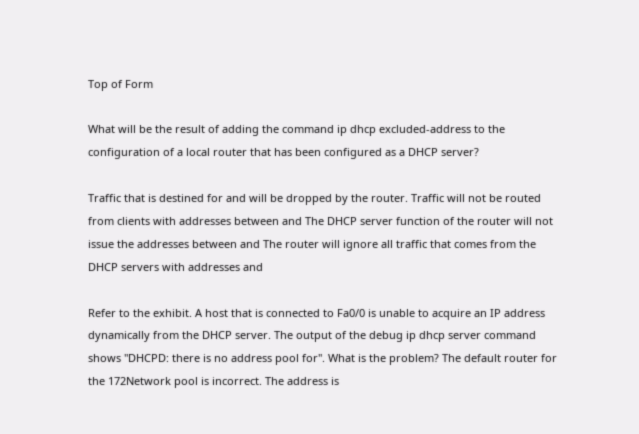Top of Form

What will be the result of adding the command ip dhcp excluded-address to the configuration of a local router that has been configured as a DHCP server?

Traffic that is destined for and will be dropped by the router. Traffic will not be routed from clients with addresses between and The DHCP server function of the router will not issue the addresses between and The router will ignore all traffic that comes from the DHCP servers with addresses and

Refer to the exhibit. A host that is connected to Fa0/0 is unable to acquire an IP address dynamically from the DHCP server. The output of the debug ip dhcp server command shows "DHCPD: there is no address pool for". What is the problem? The default router for the 172Network pool is incorrect. The address is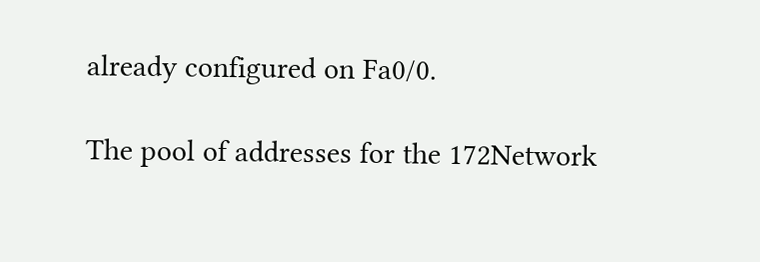already configured on Fa0/0.

The pool of addresses for the 172Network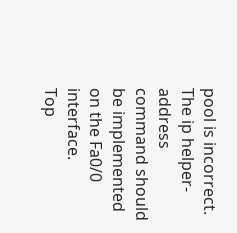pool is incorrect. The ip helper-address command should be implemented on the Fa0/0 interface.
Top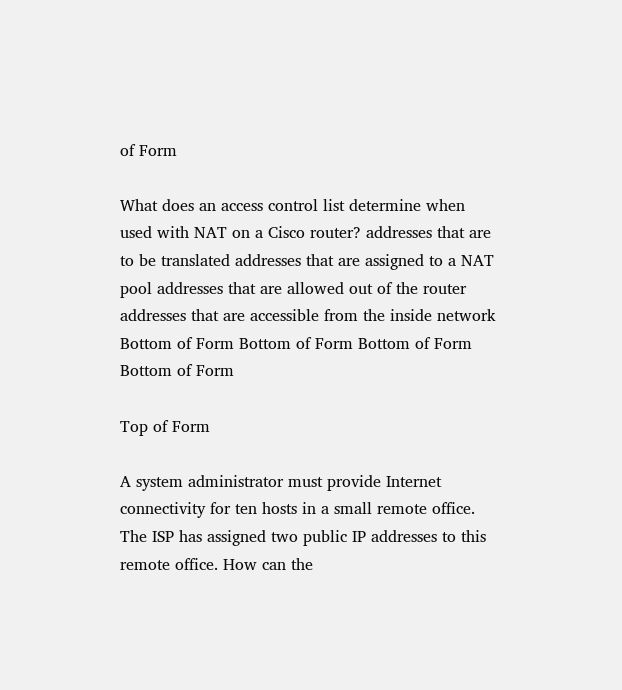of Form

What does an access control list determine when used with NAT on a Cisco router? addresses that are to be translated addresses that are assigned to a NAT pool addresses that are allowed out of the router addresses that are accessible from the inside network
Bottom of Form Bottom of Form Bottom of Form Bottom of Form

Top of Form

A system administrator must provide Internet connectivity for ten hosts in a small remote office. The ISP has assigned two public IP addresses to this remote office. How can the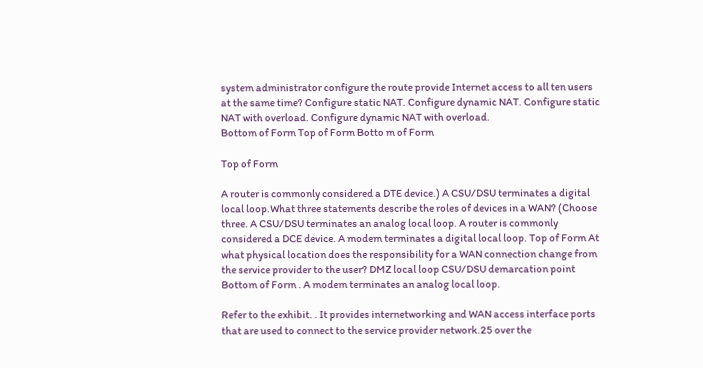system administrator configure the route provide Internet access to all ten users at the same time? Configure static NAT. Configure dynamic NAT. Configure static NAT with overload. Configure dynamic NAT with overload.
Bottom of Form Top of Form Botto m of Form

Top of Form

A router is commonly considered a DTE device.) A CSU/DSU terminates a digital local loop.What three statements describe the roles of devices in a WAN? (Choose three. A CSU/DSU terminates an analog local loop. A router is commonly considered a DCE device. A modem terminates a digital local loop. Top of Form At what physical location does the responsibility for a WAN connection change from the service provider to the user? DMZ local loop CSU/DSU demarcation point Bottom of Form . A modem terminates an analog local loop.

Refer to the exhibit. . It provides internetworking and WAN access interface ports that are used to connect to the service provider network.25 over the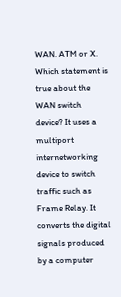WAN. ATM or X. Which statement is true about the WAN switch device? It uses a multiport internetworking device to switch traffic such as Frame Relay. It converts the digital signals produced by a computer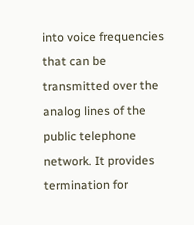into voice frequencies that can be transmitted over the analog lines of the public telephone network. It provides termination for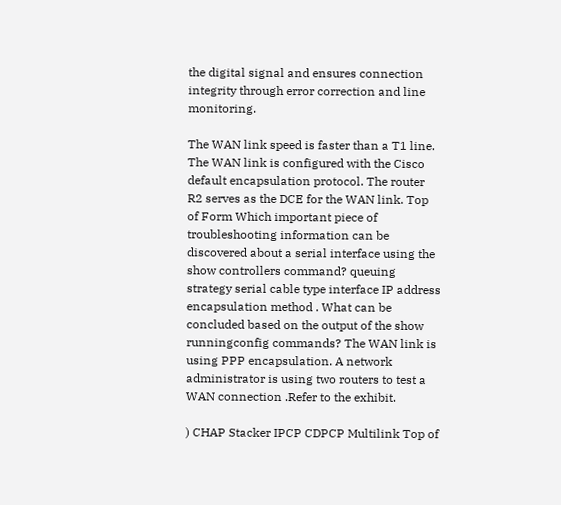the digital signal and ensures connection integrity through error correction and line monitoring.

The WAN link speed is faster than a T1 line. The WAN link is configured with the Cisco default encapsulation protocol. The router R2 serves as the DCE for the WAN link. Top of Form Which important piece of troubleshooting information can be discovered about a serial interface using the show controllers command? queuing strategy serial cable type interface IP address encapsulation method . What can be concluded based on the output of the show runningconfig commands? The WAN link is using PPP encapsulation. A network administrator is using two routers to test a WAN connection .Refer to the exhibit.

) CHAP Stacker IPCP CDPCP Multilink Top of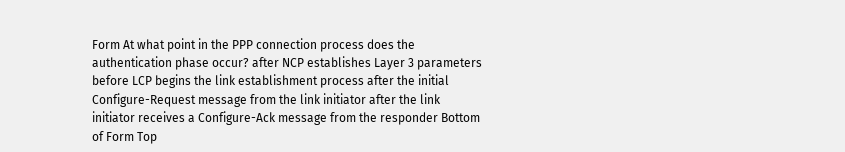Form At what point in the PPP connection process does the authentication phase occur? after NCP establishes Layer 3 parameters before LCP begins the link establishment process after the initial Configure-Request message from the link initiator after the link initiator receives a Configure-Ack message from the responder Bottom of Form Top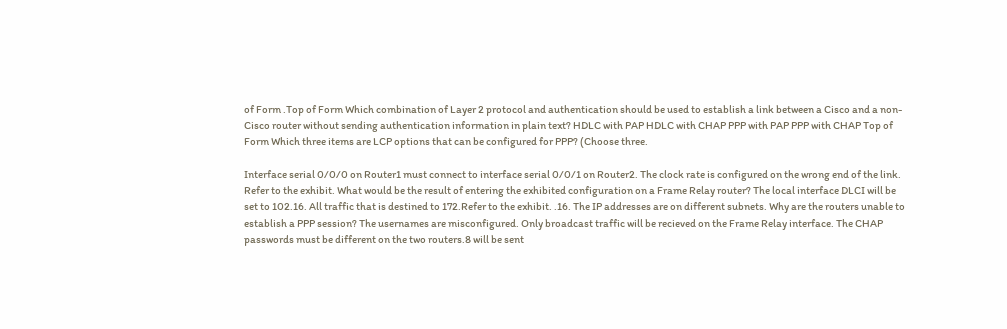of Form .Top of Form Which combination of Layer 2 protocol and authentication should be used to establish a link between a Cisco and a non-Cisco router without sending authentication information in plain text? HDLC with PAP HDLC with CHAP PPP with PAP PPP with CHAP Top of Form Which three items are LCP options that can be configured for PPP? (Choose three.

Interface serial 0/0/0 on Router1 must connect to interface serial 0/0/1 on Router2. The clock rate is configured on the wrong end of the link. Refer to the exhibit. What would be the result of entering the exhibited configuration on a Frame Relay router? The local interface DLCI will be set to 102.16. All traffic that is destined to 172.Refer to the exhibit. .16. The IP addresses are on different subnets. Why are the routers unable to establish a PPP session? The usernames are misconfigured. Only broadcast traffic will be recieved on the Frame Relay interface. The CHAP passwords must be different on the two routers.8 will be sent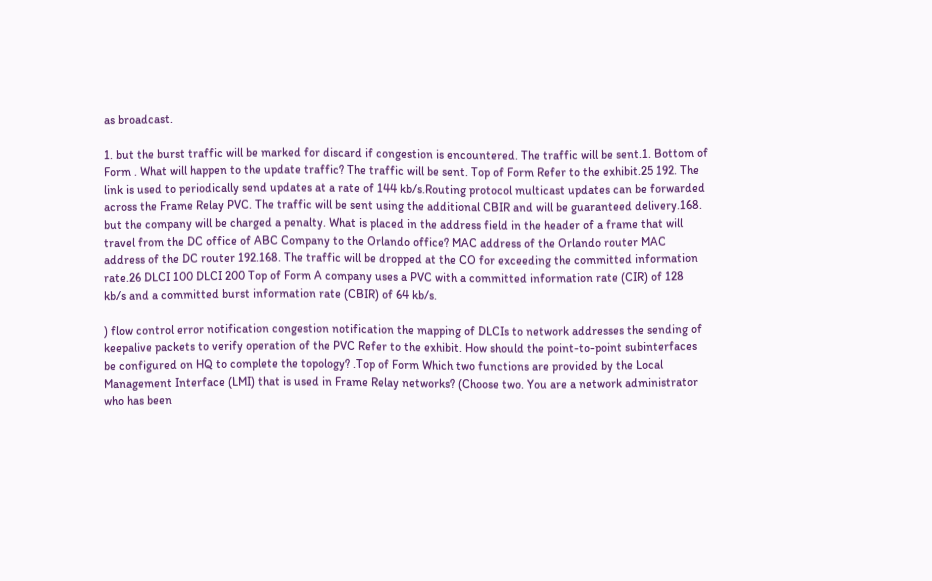as broadcast.

1. but the burst traffic will be marked for discard if congestion is encountered. The traffic will be sent.1. Bottom of Form . What will happen to the update traffic? The traffic will be sent. Top of Form Refer to the exhibit.25 192. The link is used to periodically send updates at a rate of 144 kb/s.Routing protocol multicast updates can be forwarded across the Frame Relay PVC. The traffic will be sent using the additional CBIR and will be guaranteed delivery.168. but the company will be charged a penalty. What is placed in the address field in the header of a frame that will travel from the DC office of ABC Company to the Orlando office? MAC address of the Orlando router MAC address of the DC router 192.168. The traffic will be dropped at the CO for exceeding the committed information rate.26 DLCI 100 DLCI 200 Top of Form A company uses a PVC with a committed information rate (CIR) of 128 kb/s and a committed burst information rate (CBIR) of 64 kb/s.

) flow control error notification congestion notification the mapping of DLCIs to network addresses the sending of keepalive packets to verify operation of the PVC Refer to the exhibit. How should the point-to-point subinterfaces be configured on HQ to complete the topology? .Top of Form Which two functions are provided by the Local Management Interface (LMI) that is used in Frame Relay networks? (Choose two. You are a network administrator who has been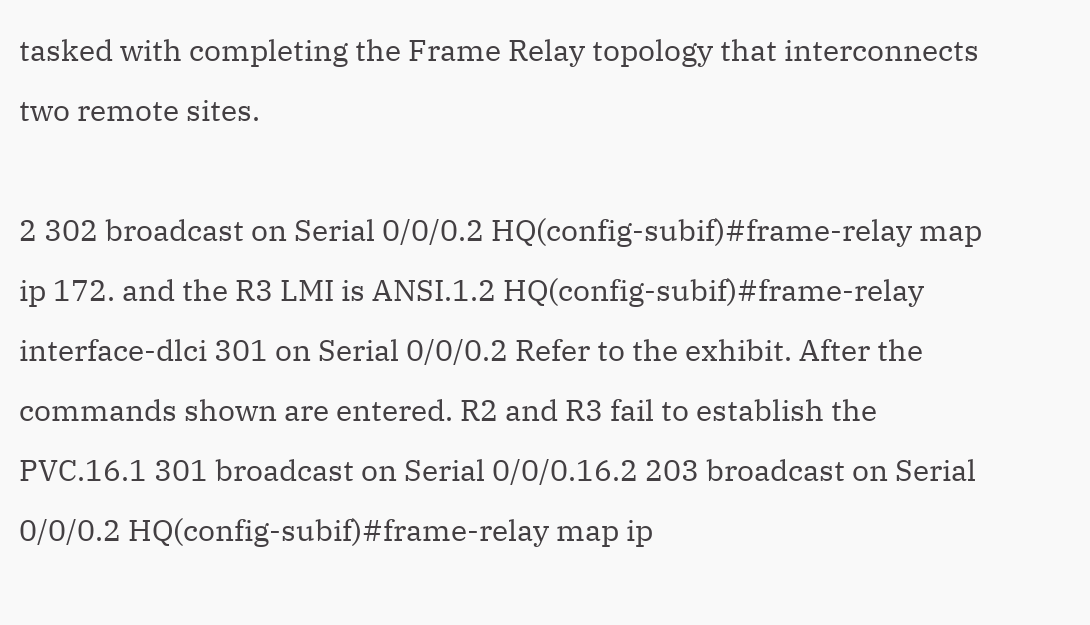tasked with completing the Frame Relay topology that interconnects two remote sites.

2 302 broadcast on Serial 0/0/0.2 HQ(config-subif)#frame-relay map ip 172. and the R3 LMI is ANSI.1.2 HQ(config-subif)#frame-relay interface-dlci 301 on Serial 0/0/0.2 Refer to the exhibit. After the commands shown are entered. R2 and R3 fail to establish the PVC.16.1 301 broadcast on Serial 0/0/0.16.2 203 broadcast on Serial 0/0/0.2 HQ(config-subif)#frame-relay map ip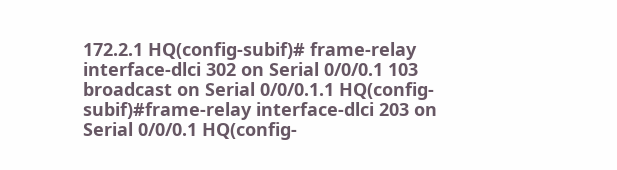172.2.1 HQ(config-subif)# frame-relay interface-dlci 302 on Serial 0/0/0.1 103 broadcast on Serial 0/0/0.1.1 HQ(config-subif)#frame-relay interface-dlci 203 on Serial 0/0/0.1 HQ(config-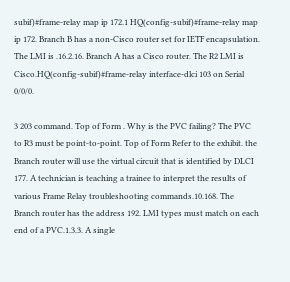subif)#frame-relay map ip 172.1 HQ(config-subif)#frame-relay map ip 172. Branch B has a non-Cisco router set for IETF encapsulation. The LMI is .16.2.16. Branch A has a Cisco router. The R2 LMI is Cisco.HQ(config-subif)#frame-relay interface-dlci 103 on Serial 0/0/0.

3 203 command. Top of Form . Why is the PVC failing? The PVC to R3 must be point-to-point. Top of Form Refer to the exhibit. the Branch router will use the virtual circuit that is identified by DLCI 177. A technician is teaching a trainee to interpret the results of various Frame Relay troubleshooting commands.10.168. The Branch router has the address 192. LMI types must match on each end of a PVC.1.3.3. A single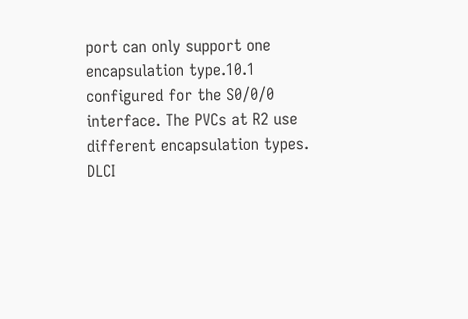port can only support one encapsulation type.10.1 configured for the S0/0/0 interface. The PVCs at R2 use different encapsulation types. DLCI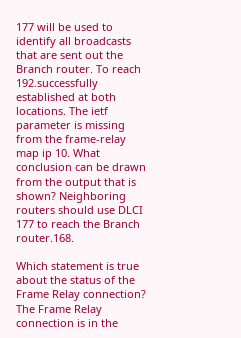177 will be used to identify all broadcasts that are sent out the Branch router. To reach 192.successfully established at both locations. The ietf parameter is missing from the frame-relay map ip 10. What conclusion can be drawn from the output that is shown? Neighboring routers should use DLCI 177 to reach the Branch router.168.

Which statement is true about the status of the Frame Relay connection? The Frame Relay connection is in the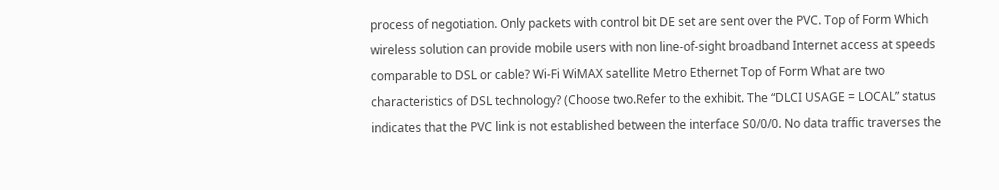process of negotiation. Only packets with control bit DE set are sent over the PVC. Top of Form Which wireless solution can provide mobile users with non line-of-sight broadband Internet access at speeds comparable to DSL or cable? Wi-Fi WiMAX satellite Metro Ethernet Top of Form What are two characteristics of DSL technology? (Choose two.Refer to the exhibit. The “DLCI USAGE = LOCAL” status indicates that the PVC link is not established between the interface S0/0/0. No data traffic traverses the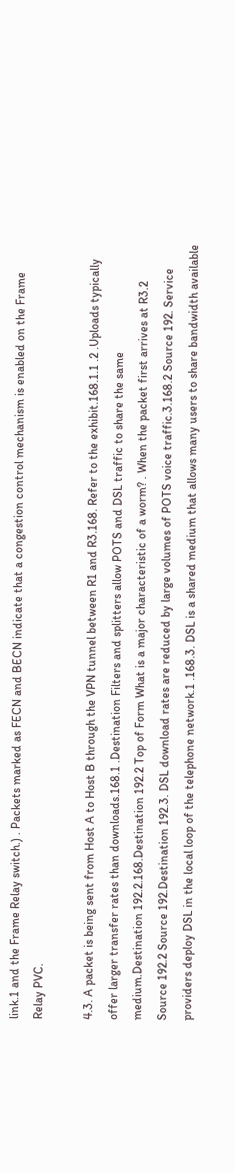link.1 and the Frame Relay switch.) . Packets marked as FECN and BECN indicate that a congestion control mechanism is enabled on the Frame Relay PVC.

4.3. A packet is being sent from Host A to Host B through the VPN tunnel between R1 and R3.168. Refer to the exhibit.168.1.1 .2 .Uploads typically offer larger transfer rates than downloads.168.1 .Destination Filters and splitters allow POTS and DSL traffic to share the same medium.Destination 192.2.168.Destination 192.2 Top of Form What is a major characteristic of a worm? . When the packet first arrives at R3.2 Source 192.2 Source 192.Destination 192.3. DSL download rates are reduced by large volumes of POTS voice traffic.3.168.2 Source 192. Service providers deploy DSL in the local loop of the telephone network.1 .168.3. DSL is a shared medium that allows many users to share bandwidth available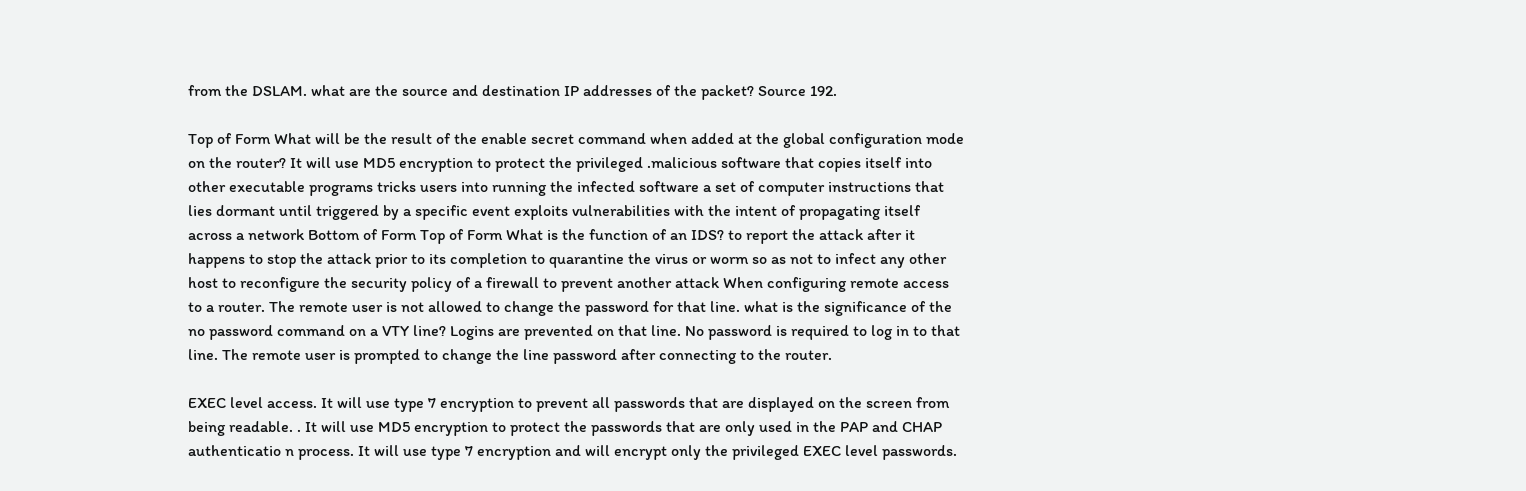from the DSLAM. what are the source and destination IP addresses of the packet? Source 192.

Top of Form What will be the result of the enable secret command when added at the global configuration mode on the router? It will use MD5 encryption to protect the privileged .malicious software that copies itself into other executable programs tricks users into running the infected software a set of computer instructions that lies dormant until triggered by a specific event exploits vulnerabilities with the intent of propagating itself across a network Bottom of Form Top of Form What is the function of an IDS? to report the attack after it happens to stop the attack prior to its completion to quarantine the virus or worm so as not to infect any other host to reconfigure the security policy of a firewall to prevent another attack When configuring remote access to a router. The remote user is not allowed to change the password for that line. what is the significance of the no password command on a VTY line? Logins are prevented on that line. No password is required to log in to that line. The remote user is prompted to change the line password after connecting to the router.

EXEC level access. It will use type 7 encryption to prevent all passwords that are displayed on the screen from being readable. . It will use MD5 encryption to protect the passwords that are only used in the PAP and CHAP authenticatio n process. It will use type 7 encryption and will encrypt only the privileged EXEC level passwords.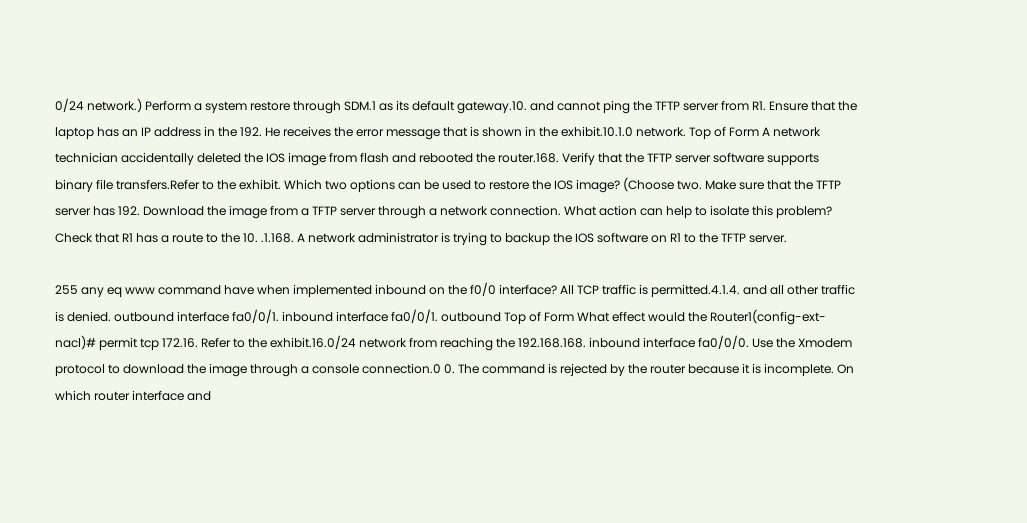0/24 network.) Perform a system restore through SDM.1 as its default gateway.10. and cannot ping the TFTP server from R1. Ensure that the laptop has an IP address in the 192. He receives the error message that is shown in the exhibit.10.1.0 network. Top of Form A network technician accidentally deleted the IOS image from flash and rebooted the router.168. Verify that the TFTP server software supports binary file transfers.Refer to the exhibit. Which two options can be used to restore the IOS image? (Choose two. Make sure that the TFTP server has 192. Download the image from a TFTP server through a network connection. What action can help to isolate this problem? Check that R1 has a route to the 10. .1.168. A network administrator is trying to backup the IOS software on R1 to the TFTP server.

255 any eq www command have when implemented inbound on the f0/0 interface? All TCP traffic is permitted.4.1.4. and all other traffic is denied. outbound interface fa0/0/1. inbound interface fa0/0/1. outbound Top of Form What effect would the Router1(config-ext-nacl)# permit tcp 172.16. Refer to the exhibit.16.0/24 network from reaching the 192.168.168. inbound interface fa0/0/0. Use the Xmodem protocol to download the image through a console connection.0 0. The command is rejected by the router because it is incomplete. On which router interface and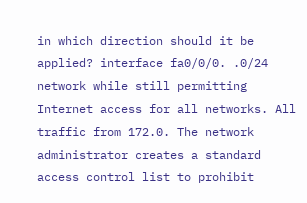in which direction should it be applied? interface fa0/0/0. .0/24 network while still permitting Internet access for all networks. All traffic from 172.0. The network administrator creates a standard access control list to prohibit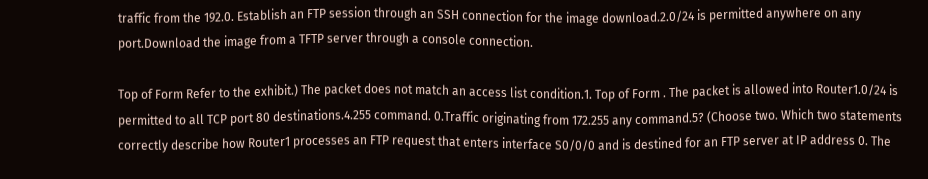traffic from the 192.0. Establish an FTP session through an SSH connection for the image download.2.0/24 is permitted anywhere on any port.Download the image from a TFTP server through a console connection.

Top of Form Refer to the exhibit.) The packet does not match an access list condition.1. Top of Form . The packet is allowed into Router1.0/24 is permitted to all TCP port 80 destinations.4.255 command. 0.Traffic originating from 172.255 any command.5? (Choose two. Which two statements correctly describe how Router1 processes an FTP request that enters interface S0/0/0 and is destined for an FTP server at IP address 0. The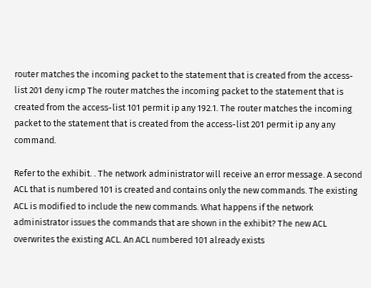router matches the incoming packet to the statement that is created from the access-list 201 deny icmp The router matches the incoming packet to the statement that is created from the access-list 101 permit ip any 192.1. The router matches the incoming packet to the statement that is created from the access-list 201 permit ip any any command.

Refer to the exhibit. . The network administrator will receive an error message. A second ACL that is numbered 101 is created and contains only the new commands. The existing ACL is modified to include the new commands. What happens if the network administrator issues the commands that are shown in the exhibit? The new ACL overwrites the existing ACL. An ACL numbered 101 already exists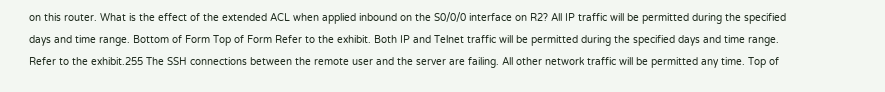on this router. What is the effect of the extended ACL when applied inbound on the S0/0/0 interface on R2? All IP traffic will be permitted during the specified days and time range. Bottom of Form Top of Form Refer to the exhibit. Both IP and Telnet traffic will be permitted during the specified days and time range. Refer to the exhibit.255 The SSH connections between the remote user and the server are failing. All other network traffic will be permitted any time. Top of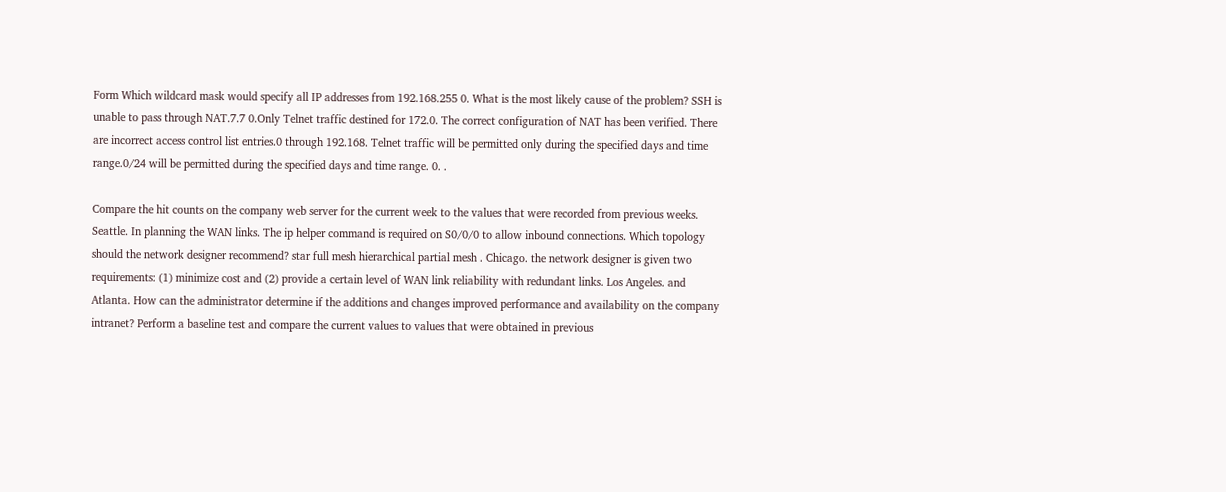Form Which wildcard mask would specify all IP addresses from 192.168.255 0. What is the most likely cause of the problem? SSH is unable to pass through NAT.7.7 0.Only Telnet traffic destined for 172.0. The correct configuration of NAT has been verified. There are incorrect access control list entries.0 through 192.168. Telnet traffic will be permitted only during the specified days and time range.0/24 will be permitted during the specified days and time range. 0. .

Compare the hit counts on the company web server for the current week to the values that were recorded from previous weeks. Seattle. In planning the WAN links. The ip helper command is required on S0/0/0 to allow inbound connections. Which topology should the network designer recommend? star full mesh hierarchical partial mesh . Chicago. the network designer is given two requirements: (1) minimize cost and (2) provide a certain level of WAN link reliability with redundant links. Los Angeles. and Atlanta. How can the administrator determine if the additions and changes improved performance and availability on the company intranet? Perform a baseline test and compare the current values to values that were obtained in previous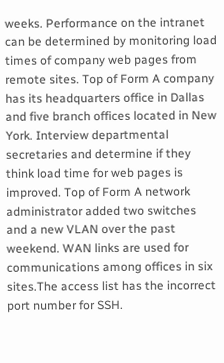weeks. Performance on the intranet can be determined by monitoring load times of company web pages from remote sites. Top of Form A company has its headquarters office in Dallas and five branch offices located in New York. Interview departmental secretaries and determine if they think load time for web pages is improved. Top of Form A network administrator added two switches and a new VLAN over the past weekend. WAN links are used for communications among offices in six sites.The access list has the incorrect port number for SSH.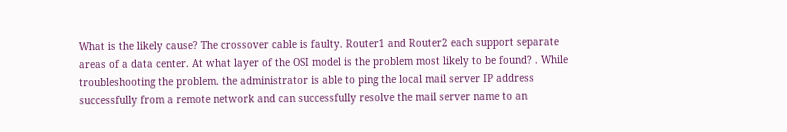What is the likely cause? The crossover cable is faulty. Router1 and Router2 each support separate areas of a data center. At what layer of the OSI model is the problem most likely to be found? . While troubleshooting the problem. the administrator is able to ping the local mail server IP address successfully from a remote network and can successfully resolve the mail server name to an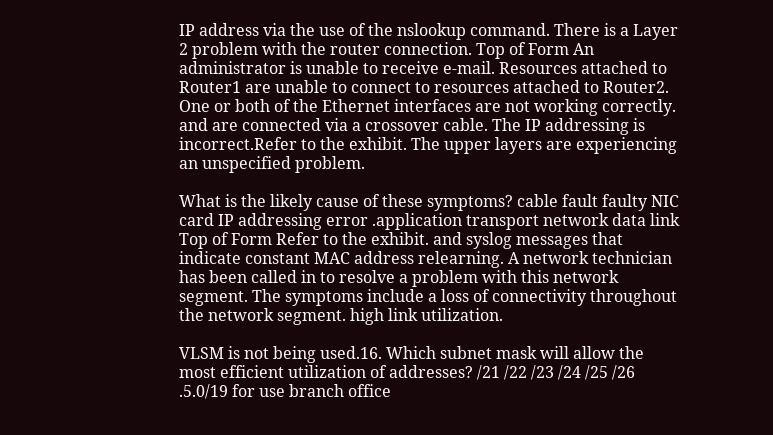IP address via the use of the nslookup command. There is a Layer 2 problem with the router connection. Top of Form An administrator is unable to receive e-mail. Resources attached to Router1 are unable to connect to resources attached to Router2. One or both of the Ethernet interfaces are not working correctly. and are connected via a crossover cable. The IP addressing is incorrect.Refer to the exhibit. The upper layers are experiencing an unspecified problem.

What is the likely cause of these symptoms? cable fault faulty NIC card IP addressing error .application transport network data link Top of Form Refer to the exhibit. and syslog messages that indicate constant MAC address relearning. A network technician has been called in to resolve a problem with this network segment. The symptoms include a loss of connectivity throughout the network segment. high link utilization.

VLSM is not being used.16. Which subnet mask will allow the most efficient utilization of addresses? /21 /22 /23 /24 /25 /26 .5.0/19 for use branch office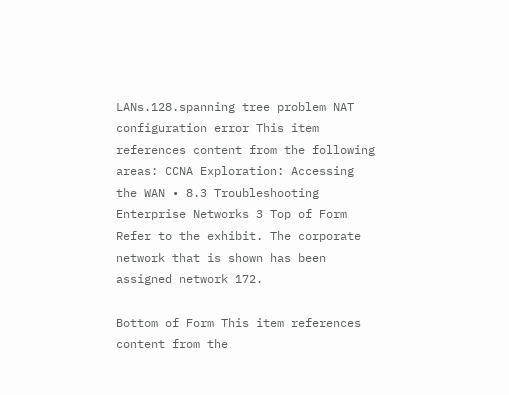LANs.128.spanning tree problem NAT configuration error This item references content from the following areas: CCNA Exploration: Accessing the WAN • 8.3 Troubleshooting Enterprise Networks 3 Top of Form Refer to the exhibit. The corporate network that is shown has been assigned network 172.

Bottom of Form This item references content from the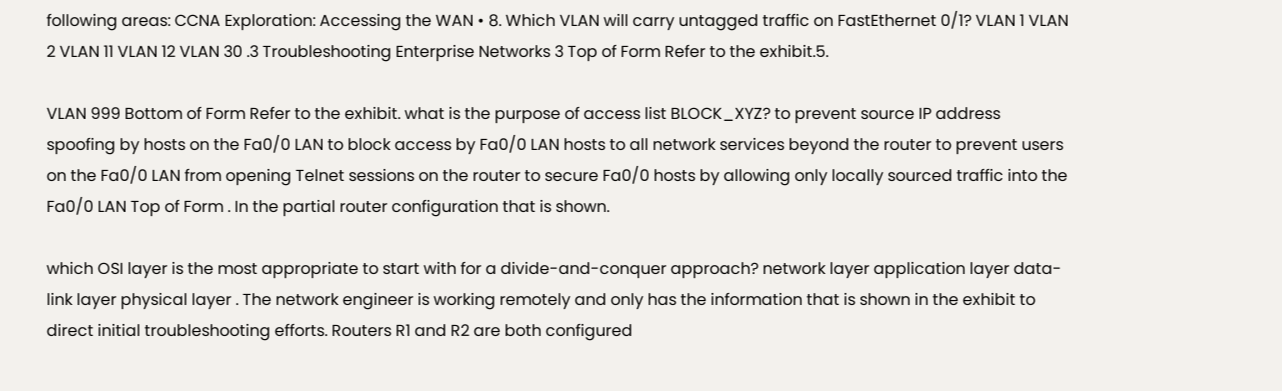following areas: CCNA Exploration: Accessing the WAN • 8. Which VLAN will carry untagged traffic on FastEthernet 0/1? VLAN 1 VLAN 2 VLAN 11 VLAN 12 VLAN 30 .3 Troubleshooting Enterprise Networks 3 Top of Form Refer to the exhibit.5.

VLAN 999 Bottom of Form Refer to the exhibit. what is the purpose of access list BLOCK_XYZ? to prevent source IP address spoofing by hosts on the Fa0/0 LAN to block access by Fa0/0 LAN hosts to all network services beyond the router to prevent users on the Fa0/0 LAN from opening Telnet sessions on the router to secure Fa0/0 hosts by allowing only locally sourced traffic into the Fa0/0 LAN Top of Form . In the partial router configuration that is shown.

which OSI layer is the most appropriate to start with for a divide-and-conquer approach? network layer application layer data-link layer physical layer . The network engineer is working remotely and only has the information that is shown in the exhibit to direct initial troubleshooting efforts. Routers R1 and R2 are both configured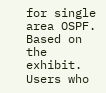for single area OSPF. Based on the exhibit. Users who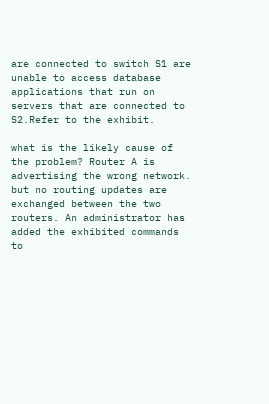are connected to switch S1 are unable to access database applications that run on servers that are connected to S2.Refer to the exhibit.

what is the likely cause of the problem? Router A is advertising the wrong network. but no routing updates are exchanged between the two routers. An administrator has added the exhibited commands to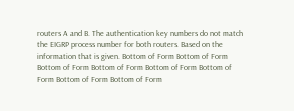routers A and B. The authentication key numbers do not match the EIGRP process number for both routers. Based on the information that is given. Bottom of Form Bottom of Form Bottom of Form Bottom of Form Bottom of Form Bottom of Form Bottom of Form Bottom of Form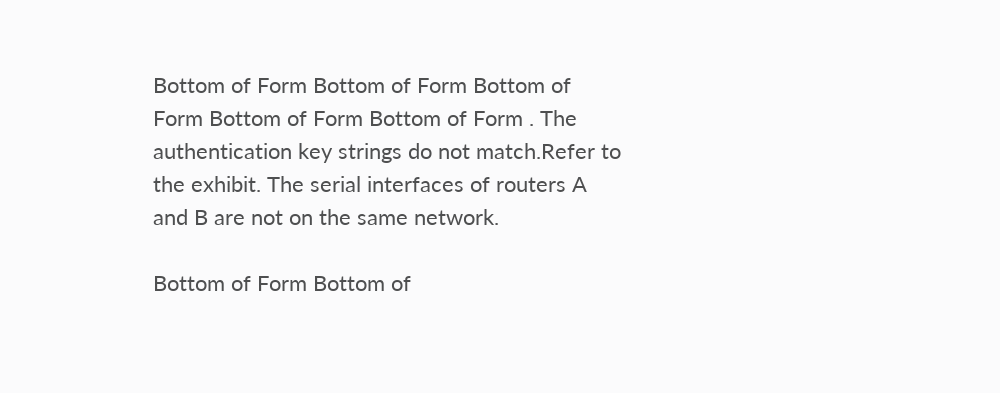Bottom of Form Bottom of Form Bottom of Form Bottom of Form Bottom of Form . The authentication key strings do not match.Refer to the exhibit. The serial interfaces of routers A and B are not on the same network.

Bottom of Form Bottom of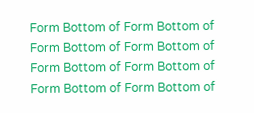Form Bottom of Form Bottom of Form Bottom of Form Bottom of Form Bottom of Form Bottom of Form Bottom of Form Bottom of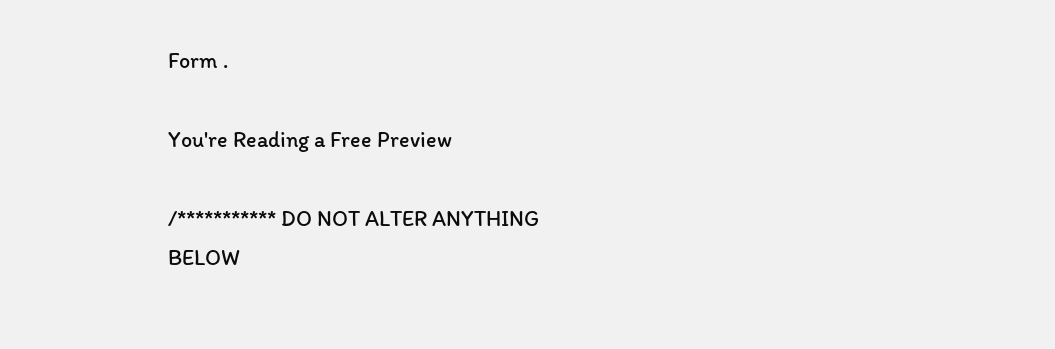Form .

You're Reading a Free Preview

/*********** DO NOT ALTER ANYTHING BELOW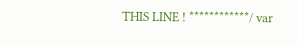THIS LINE ! ************/ var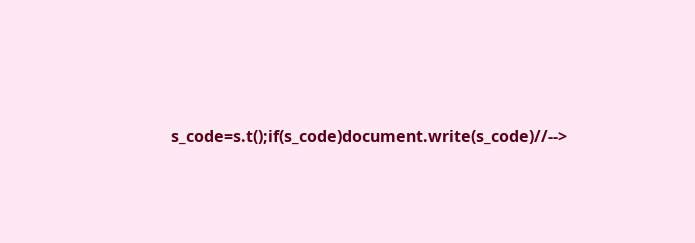s_code=s.t();if(s_code)document.write(s_code)//-->